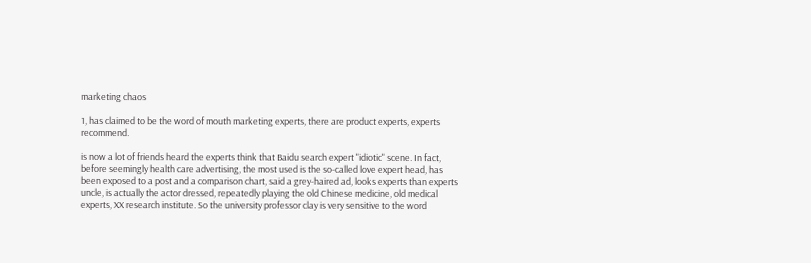marketing chaos

1, has claimed to be the word of mouth marketing experts, there are product experts, experts recommend.

is now a lot of friends heard the experts think that Baidu search expert "idiotic" scene. In fact, before seemingly health care advertising, the most used is the so-called love expert head, has been exposed to a post and a comparison chart, said a grey-haired ad, looks experts than experts uncle, is actually the actor dressed, repeatedly playing the old Chinese medicine, old medical experts, XX research institute. So the university professor clay is very sensitive to the word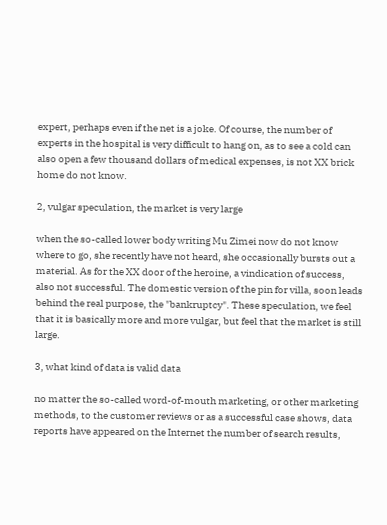expert, perhaps even if the net is a joke. Of course, the number of experts in the hospital is very difficult to hang on, as to see a cold can also open a few thousand dollars of medical expenses, is not XX brick home do not know.

2, vulgar speculation, the market is very large

when the so-called lower body writing Mu Zimei now do not know where to go, she recently have not heard, she occasionally bursts out a material. As for the XX door of the heroine, a vindication of success, also not successful. The domestic version of the pin for villa, soon leads behind the real purpose, the "bankruptcy". These speculation, we feel that it is basically more and more vulgar, but feel that the market is still large.

3, what kind of data is valid data

no matter the so-called word-of-mouth marketing, or other marketing methods, to the customer reviews or as a successful case shows, data reports have appeared on the Internet the number of search results,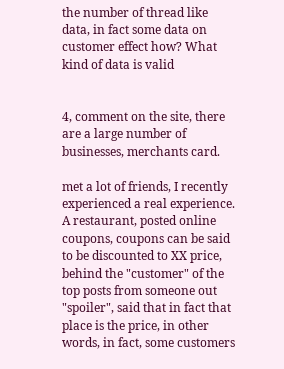the number of thread like data, in fact some data on customer effect how? What kind of data is valid


4, comment on the site, there are a large number of businesses, merchants card.

met a lot of friends, I recently experienced a real experience. A restaurant, posted online coupons, coupons can be said to be discounted to XX price, behind the "customer" of the top posts from someone out "spoiler", said that in fact that place is the price, in other words, in fact, some customers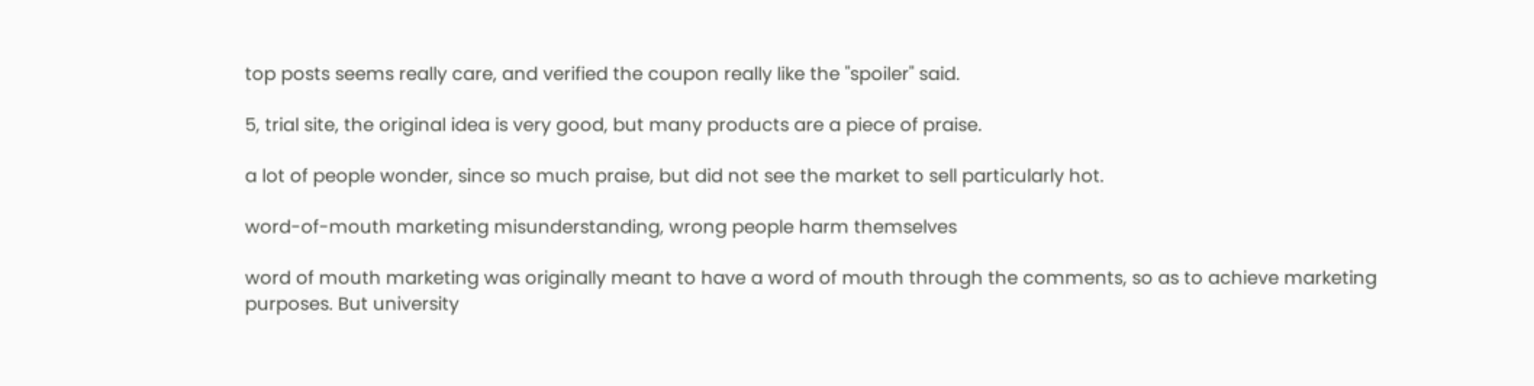top posts seems really care, and verified the coupon really like the "spoiler" said.

5, trial site, the original idea is very good, but many products are a piece of praise.

a lot of people wonder, since so much praise, but did not see the market to sell particularly hot.

word-of-mouth marketing misunderstanding, wrong people harm themselves

word of mouth marketing was originally meant to have a word of mouth through the comments, so as to achieve marketing purposes. But university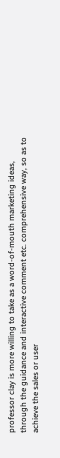professor clay is more willing to take as a word-of-mouth marketing ideas, through the guidance and interactive comment etc. comprehensive way, so as to achieve the sales or user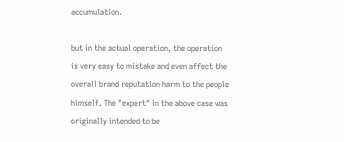accumulation.

but in the actual operation, the operation is very easy to mistake and even affect the overall brand reputation harm to the people himself. The "expert" in the above case was originally intended to be